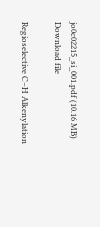jo0c02215_si_001.pdf (10.16 MB)
Download file

Regioselective C–H Alkenylation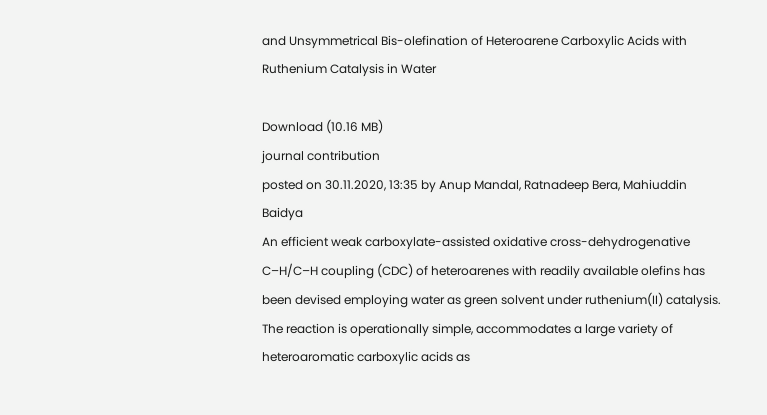and Unsymmetrical Bis-olefination of Heteroarene Carboxylic Acids with Ruthenium Catalysis in Water

Download (10.16 MB)
journal contribution
posted on 30.11.2020, 13:35 by Anup Mandal, Ratnadeep Bera, Mahiuddin Baidya
An efficient weak carboxylate-assisted oxidative cross-dehydrogenative C–H/C–H coupling (CDC) of heteroarenes with readily available olefins has been devised employing water as green solvent under ruthenium(II) catalysis. The reaction is operationally simple, accommodates a large variety of heteroaromatic carboxylic acids as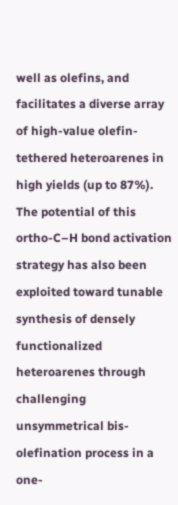well as olefins, and facilitates a diverse array of high-value olefin-tethered heteroarenes in high yields (up to 87%). The potential of this ortho-C–H bond activation strategy has also been exploited toward tunable synthesis of densely functionalized heteroarenes through challenging unsymmetrical bis-olefination process in a one-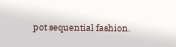pot sequential fashion.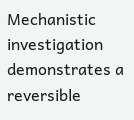Mechanistic investigation demonstrates a reversible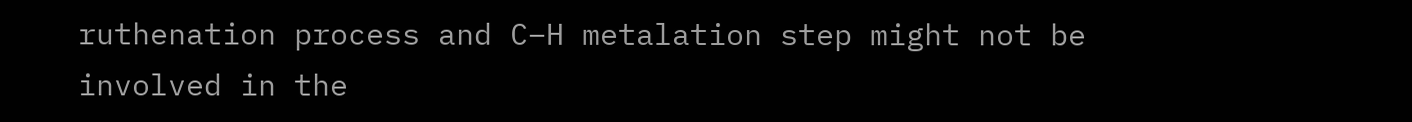ruthenation process and C–H metalation step might not be involved in the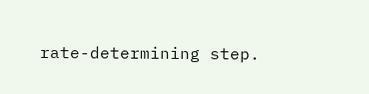rate-determining step.